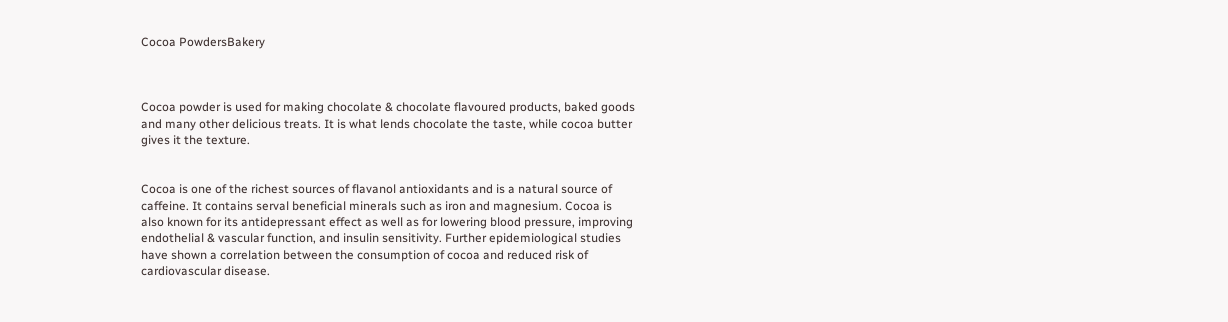Cocoa PowdersBakery



Cocoa powder is used for making chocolate & chocolate flavoured products, baked goods and many other delicious treats. It is what lends chocolate the taste, while cocoa butter gives it the texture.


Cocoa is one of the richest sources of flavanol antioxidants and is a natural source of caffeine. It contains serval beneficial minerals such as iron and magnesium. Cocoa is also known for its antidepressant effect as well as for lowering blood pressure, improving endothelial & vascular function, and insulin sensitivity. Further epidemiological studies have shown a correlation between the consumption of cocoa and reduced risk of cardiovascular disease.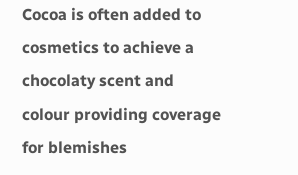Cocoa is often added to cosmetics to achieve a chocolaty scent and colour providing coverage for blemishes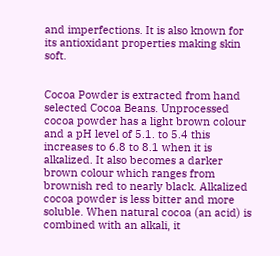and imperfections. It is also known for its antioxidant properties making skin soft.


Cocoa Powder is extracted from hand selected Cocoa Beans. Unprocessed cocoa powder has a light brown colour and a pH level of 5.1. to 5.4 this increases to 6.8 to 8.1 when it is alkalized. It also becomes a darker brown colour which ranges from brownish red to nearly black. Alkalized cocoa powder is less bitter and more soluble. When natural cocoa (an acid) is combined with an alkali, it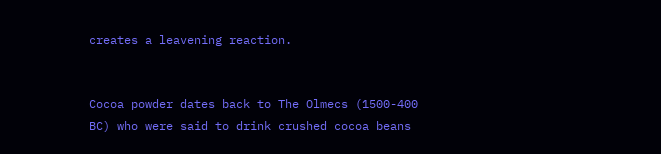creates a leavening reaction.


Cocoa powder dates back to The Olmecs (1500-400 BC) who were said to drink crushed cocoa beans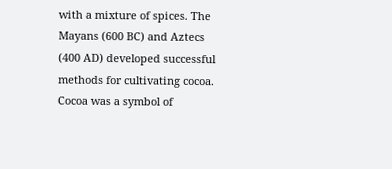with a mixture of spices. The Mayans (600 BC) and Aztecs (400 AD) developed successful methods for cultivating cocoa. Cocoa was a symbol of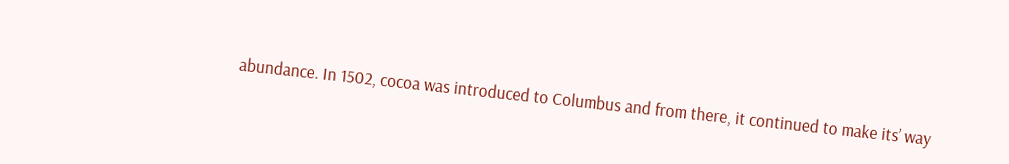abundance. In 1502, cocoa was introduced to Columbus and from there, it continued to make its’ way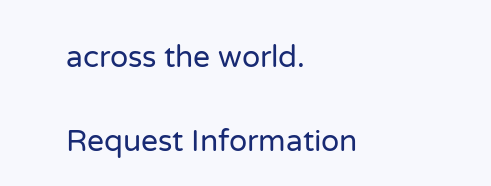across the world.

Request Information